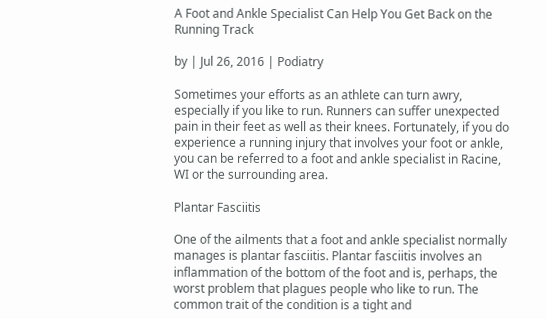A Foot and Ankle Specialist Can Help You Get Back on the Running Track

by | Jul 26, 2016 | Podiatry

Sometimes your efforts as an athlete can turn awry, especially if you like to run. Runners can suffer unexpected pain in their feet as well as their knees. Fortunately, if you do experience a running injury that involves your foot or ankle, you can be referred to a foot and ankle specialist in Racine, WI or the surrounding area.

Plantar Fasciitis

One of the ailments that a foot and ankle specialist normally manages is plantar fasciitis. Plantar fasciitis involves an inflammation of the bottom of the foot and is, perhaps, the worst problem that plagues people who like to run. The common trait of the condition is a tight and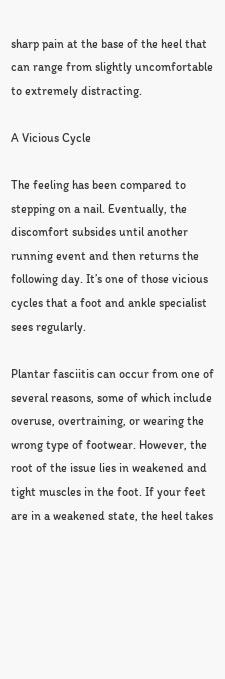sharp pain at the base of the heel that can range from slightly uncomfortable to extremely distracting.

A Vicious Cycle

The feeling has been compared to stepping on a nail. Eventually, the discomfort subsides until another running event and then returns the following day. It’s one of those vicious cycles that a foot and ankle specialist sees regularly.

Plantar fasciitis can occur from one of several reasons, some of which include overuse, overtraining, or wearing the wrong type of footwear. However, the root of the issue lies in weakened and tight muscles in the foot. If your feet are in a weakened state, the heel takes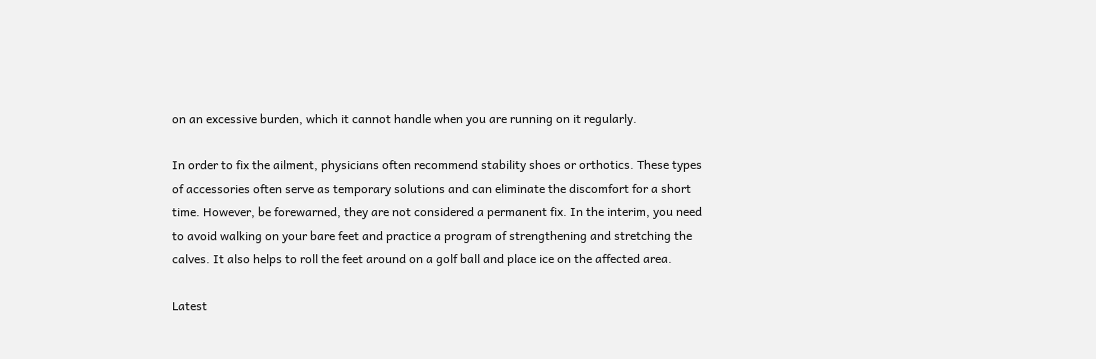on an excessive burden, which it cannot handle when you are running on it regularly.

In order to fix the ailment, physicians often recommend stability shoes or orthotics. These types of accessories often serve as temporary solutions and can eliminate the discomfort for a short time. However, be forewarned, they are not considered a permanent fix. In the interim, you need to avoid walking on your bare feet and practice a program of strengthening and stretching the calves. It also helps to roll the feet around on a golf ball and place ice on the affected area.

Latest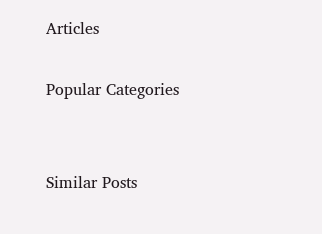Articles

Popular Categories


Similar Posts